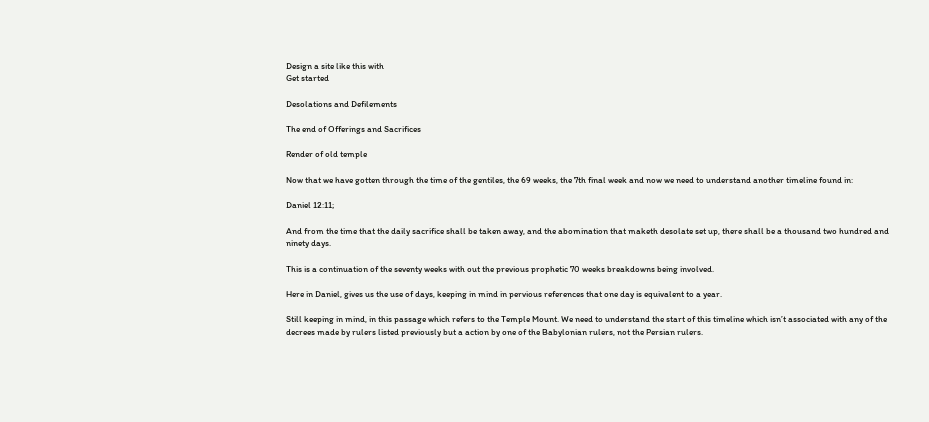Design a site like this with
Get started

Desolations and Defilements

The end of Offerings and Sacrifices

Render of old temple

Now that we have gotten through the time of the gentiles, the 69 weeks, the 7th final week and now we need to understand another timeline found in:

Daniel 12:11;

And from the time that the daily sacrifice shall be taken away, and the abomination that maketh desolate set up, there shall be a thousand two hundred and ninety days.

This is a continuation of the seventy weeks with out the previous prophetic 70 weeks breakdowns being involved.

Here in Daniel, gives us the use of days, keeping in mind in pervious references that one day is equivalent to a year.

Still keeping in mind, in this passage which refers to the Temple Mount. We need to understand the start of this timeline which isn’t associated with any of the decrees made by rulers listed previously but a action by one of the Babylonian rulers, not the Persian rulers.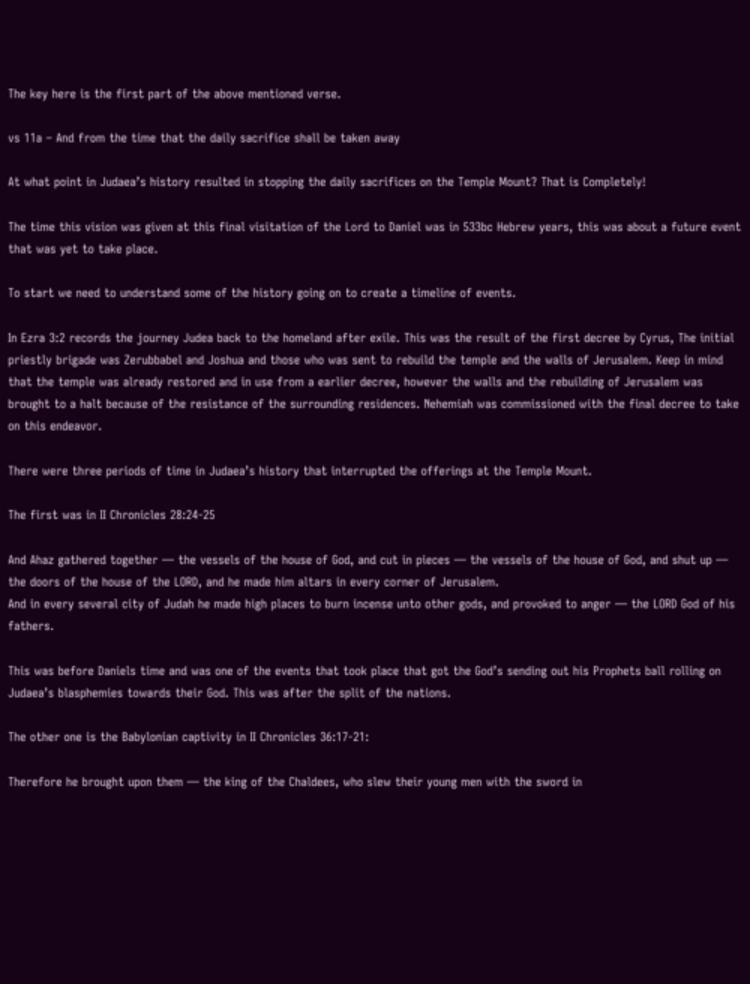The key here is the first part of the above mentioned verse.

vs 11a – And from the time that the daily sacrifice shall be taken away

At what point in Judaea’s history resulted in stopping the daily sacrifices on the Temple Mount? That is Completely!

The time this vision was given at this final visitation of the Lord to Daniel was in 533bc Hebrew years, this was about a future event that was yet to take place.

To start we need to understand some of the history going on to create a timeline of events.

In Ezra 3:2 records the journey Judea back to the homeland after exile. This was the result of the first decree by Cyrus, The initial priestly brigade was Zerubbabel and Joshua and those who was sent to rebuild the temple and the walls of Jerusalem. Keep in mind that the temple was already restored and in use from a earlier decree, however the walls and the rebuilding of Jerusalem was brought to a halt because of the resistance of the surrounding residences. Nehemiah was commissioned with the final decree to take on this endeavor.

There were three periods of time in Judaea’s history that interrupted the offerings at the Temple Mount.

The first was in II Chronicles 28:24-25

And Ahaz gathered together — the vessels of the house of God, and cut in pieces — the vessels of the house of God, and shut up — the doors of the house of the LORD, and he made him altars in every corner of Jerusalem.
And in every several city of Judah he made high places to burn incense unto other gods, and provoked to anger — the LORD God of his fathers.

This was before Daniels time and was one of the events that took place that got the God’s sending out his Prophets ball rolling on Judaea’s blasphemies towards their God. This was after the split of the nations.

The other one is the Babylonian captivity in II Chronicles 36:17-21:

Therefore he brought upon them — the king of the Chaldees, who slew their young men with the sword in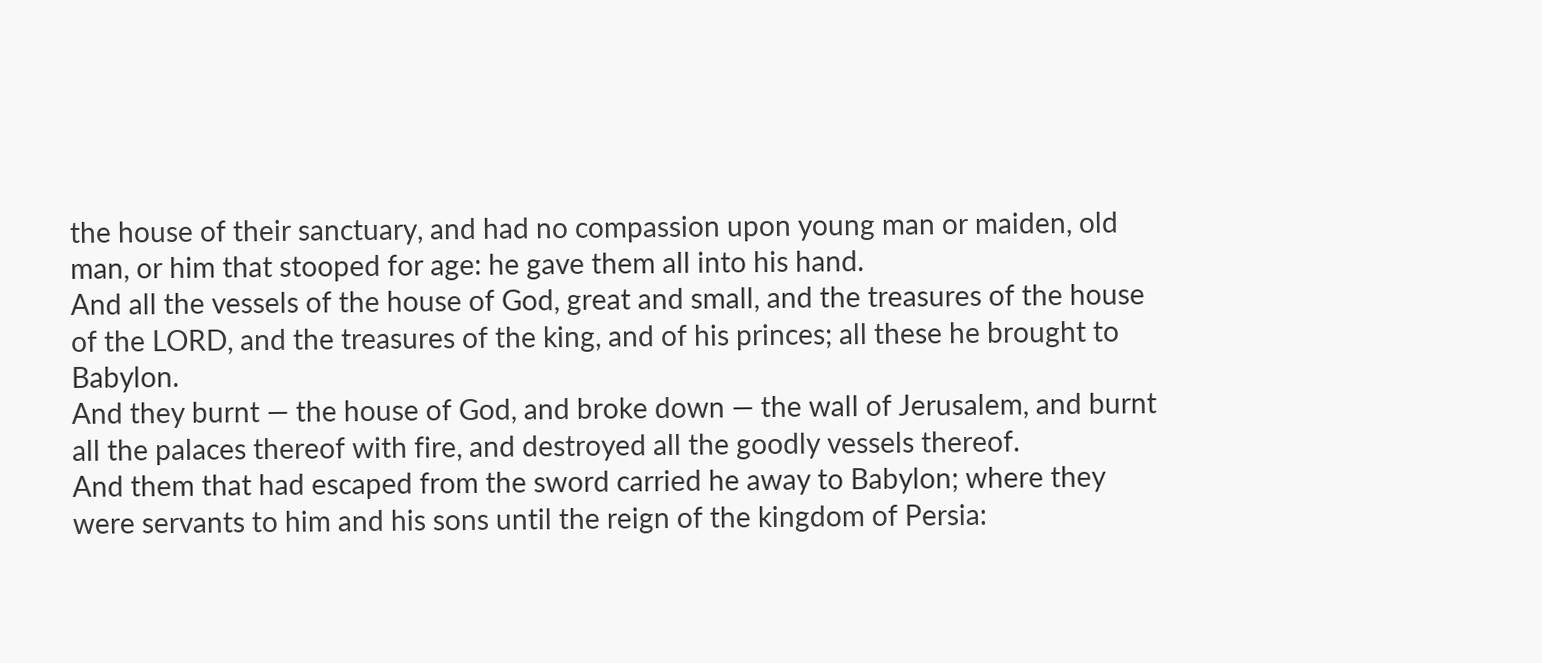the house of their sanctuary, and had no compassion upon young man or maiden, old man, or him that stooped for age: he gave them all into his hand.
And all the vessels of the house of God, great and small, and the treasures of the house of the LORD, and the treasures of the king, and of his princes; all these he brought to Babylon.
And they burnt — the house of God, and broke down — the wall of Jerusalem, and burnt all the palaces thereof with fire, and destroyed all the goodly vessels thereof.
And them that had escaped from the sword carried he away to Babylon; where they were servants to him and his sons until the reign of the kingdom of Persia: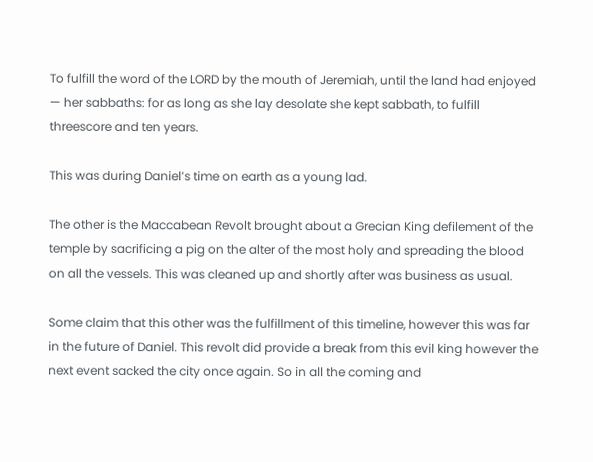To fulfill the word of the LORD by the mouth of Jeremiah, until the land had enjoyed — her sabbaths: for as long as she lay desolate she kept sabbath, to fulfill threescore and ten years.

This was during Daniel’s time on earth as a young lad.

The other is the Maccabean Revolt brought about a Grecian King defilement of the temple by sacrificing a pig on the alter of the most holy and spreading the blood on all the vessels. This was cleaned up and shortly after was business as usual.

Some claim that this other was the fulfillment of this timeline, however this was far in the future of Daniel. This revolt did provide a break from this evil king however the next event sacked the city once again. So in all the coming and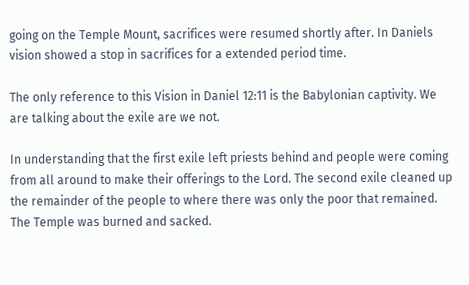going on the Temple Mount, sacrifices were resumed shortly after. In Daniels vision showed a stop in sacrifices for a extended period time.

The only reference to this Vision in Daniel 12:11 is the Babylonian captivity. We are talking about the exile are we not.

In understanding that the first exile left priests behind and people were coming from all around to make their offerings to the Lord. The second exile cleaned up the remainder of the people to where there was only the poor that remained. The Temple was burned and sacked.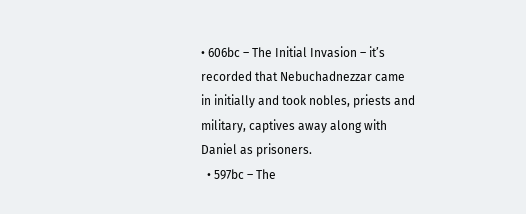• 606bc – The Initial Invasion – it’s recorded that Nebuchadnezzar came in initially and took nobles, priests and military, captives away along with Daniel as prisoners.
  • 597bc – The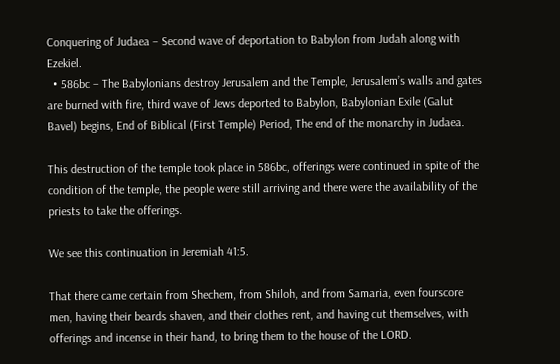Conquering of Judaea – Second wave of deportation to Babylon from Judah along with Ezekiel.
  • 586bc – The Babylonians destroy Jerusalem and the Temple, Jerusalem’s walls and gates are burned with fire, third wave of Jews deported to Babylon, Babylonian Exile (Galut Bavel) begins, End of Biblical (First Temple) Period, The end of the monarchy in Judaea.

This destruction of the temple took place in 586bc, offerings were continued in spite of the condition of the temple, the people were still arriving and there were the availability of the priests to take the offerings.

We see this continuation in Jeremiah 41:5.

That there came certain from Shechem, from Shiloh, and from Samaria, even fourscore men, having their beards shaven, and their clothes rent, and having cut themselves, with offerings and incense in their hand, to bring them to the house of the LORD.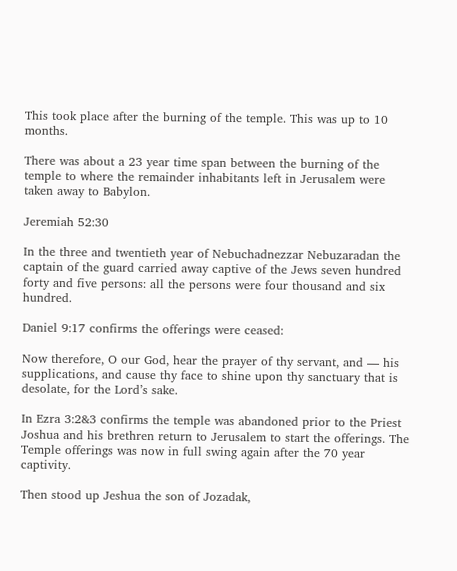This took place after the burning of the temple. This was up to 10 months.

There was about a 23 year time span between the burning of the temple to where the remainder inhabitants left in Jerusalem were taken away to Babylon.

Jeremiah 52:30

In the three and twentieth year of Nebuchadnezzar Nebuzaradan the captain of the guard carried away captive of the Jews seven hundred forty and five persons: all the persons were four thousand and six hundred.

Daniel 9:17 confirms the offerings were ceased:

Now therefore, O our God, hear the prayer of thy servant, and — his supplications, and cause thy face to shine upon thy sanctuary that is desolate, for the Lord’s sake.

In Ezra 3:2&3 confirms the temple was abandoned prior to the Priest Joshua and his brethren return to Jerusalem to start the offerings. The Temple offerings was now in full swing again after the 70 year captivity.

Then stood up Jeshua the son of Jozadak,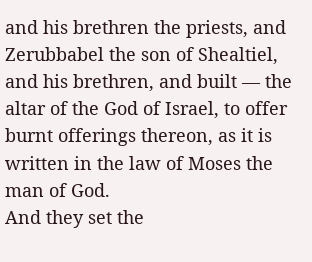and his brethren the priests, and Zerubbabel the son of Shealtiel, and his brethren, and built — the altar of the God of Israel, to offer burnt offerings thereon, as it is written in the law of Moses the man of God.
And they set the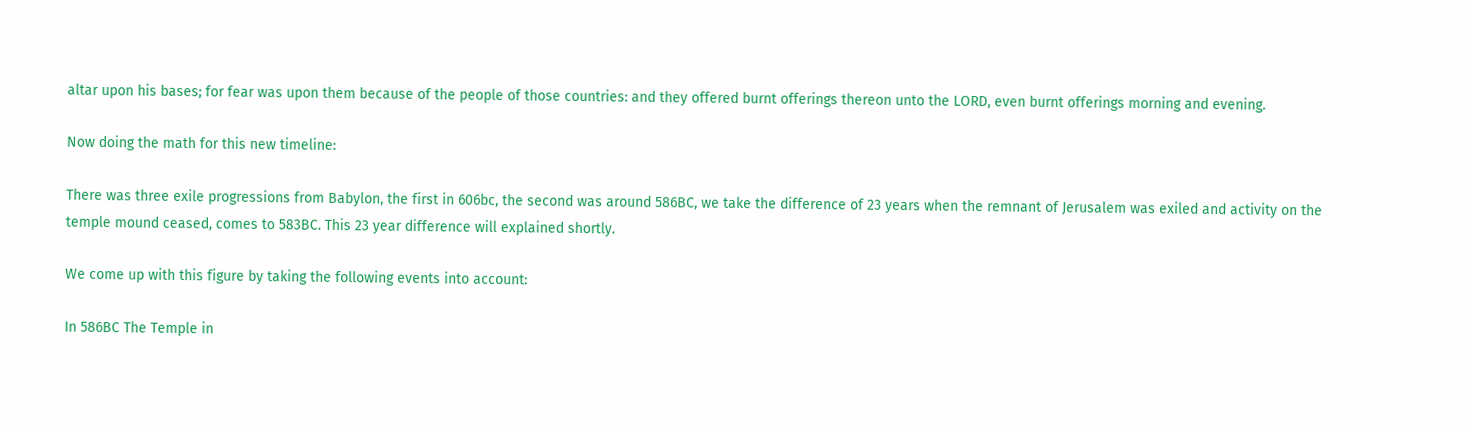altar upon his bases; for fear was upon them because of the people of those countries: and they offered burnt offerings thereon unto the LORD, even burnt offerings morning and evening.

Now doing the math for this new timeline:

There was three exile progressions from Babylon, the first in 606bc, the second was around 586BC, we take the difference of 23 years when the remnant of Jerusalem was exiled and activity on the temple mound ceased, comes to 583BC. This 23 year difference will explained shortly.

We come up with this figure by taking the following events into account:

In 586BC The Temple in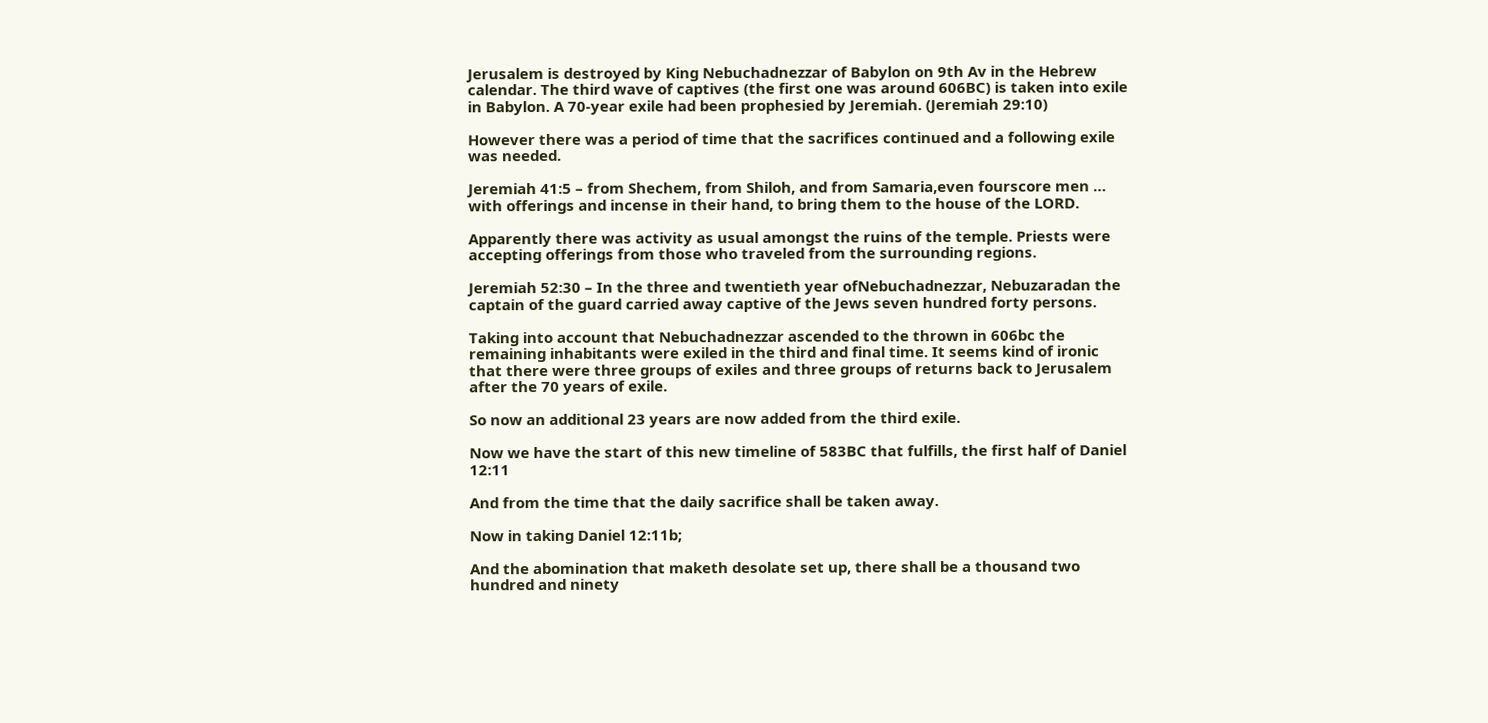Jerusalem is destroyed by King Nebuchadnezzar of Babylon on 9th Av in the Hebrew calendar. The third wave of captives (the first one was around 606BC) is taken into exile in Babylon. A 70-year exile had been prophesied by Jeremiah. (Jeremiah 29:10)

However there was a period of time that the sacrifices continued and a following exile was needed.

Jeremiah 41:5 – from Shechem, from Shiloh, and from Samaria,even fourscore men … with offerings and incense in their hand, to bring them to the house of the LORD.

Apparently there was activity as usual amongst the ruins of the temple. Priests were accepting offerings from those who traveled from the surrounding regions.

Jeremiah 52:30 – In the three and twentieth year ofNebuchadnezzar, Nebuzaradan the captain of the guard carried away captive of the Jews seven hundred forty persons.

Taking into account that Nebuchadnezzar ascended to the thrown in 606bc the remaining inhabitants were exiled in the third and final time. It seems kind of ironic that there were three groups of exiles and three groups of returns back to Jerusalem after the 70 years of exile.

So now an additional 23 years are now added from the third exile.

Now we have the start of this new timeline of 583BC that fulfills, the first half of Daniel 12:11

And from the time that the daily sacrifice shall be taken away.

Now in taking Daniel 12:11b;

And the abomination that maketh desolate set up, there shall be a thousand two hundred and ninety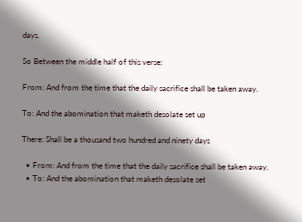days.

So Between the middle half of this verse:

From: And from the time that the daily sacrifice shall be taken away.

To: And the abomination that maketh desolate set up

There: Shall be a thousand two hundred and ninety days

  • From: And from the time that the daily sacrifice shall be taken away.
  • To: And the abomination that maketh desolate set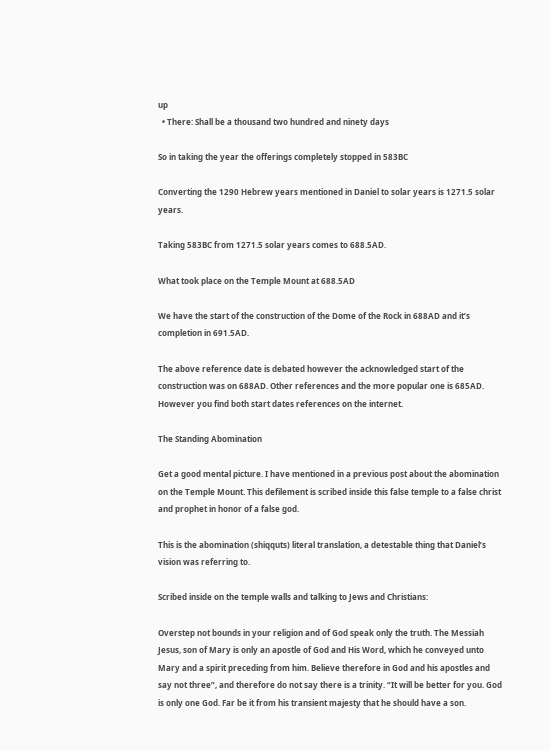up
  • There: Shall be a thousand two hundred and ninety days

So in taking the year the offerings completely stopped in 583BC

Converting the 1290 Hebrew years mentioned in Daniel to solar years is 1271.5 solar years.

Taking 583BC from 1271.5 solar years comes to 688.5AD.

What took place on the Temple Mount at 688.5AD

We have the start of the construction of the Dome of the Rock in 688AD and it’s completion in 691.5AD.

The above reference date is debated however the acknowledged start of the construction was on 688AD. Other references and the more popular one is 685AD. However you find both start dates references on the internet.

The Standing Abomination

Get a good mental picture. I have mentioned in a previous post about the abomination on the Temple Mount. This defilement is scribed inside this false temple to a false christ and prophet in honor of a false god.

This is the abomination (shiqquts) literal translation, a detestable thing that Daniel’s vision was referring to.

Scribed inside on the temple walls and talking to Jews and Christians:

Overstep not bounds in your religion and of God speak only the truth. The Messiah Jesus, son of Mary is only an apostle of God and His Word, which he conveyed unto Mary and a spirit preceding from him. Believe therefore in God and his apostles and say not three”, and therefore do not say there is a trinity. “It will be better for you. God is only one God. Far be it from his transient majesty that he should have a son.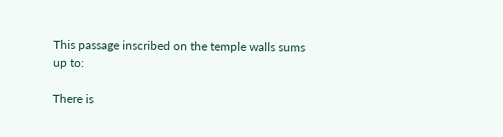This passage inscribed on the temple walls sums up to:

There is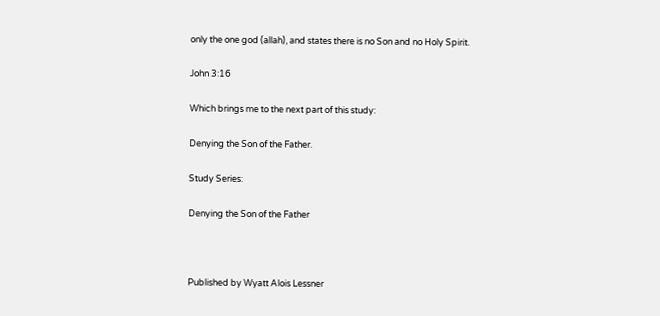only the one god (allah), and states there is no Son and no Holy Spirit.

John 3:16

Which brings me to the next part of this study:

Denying the Son of the Father.

Study Series:

Denying the Son of the Father



Published by Wyatt Alois Lessner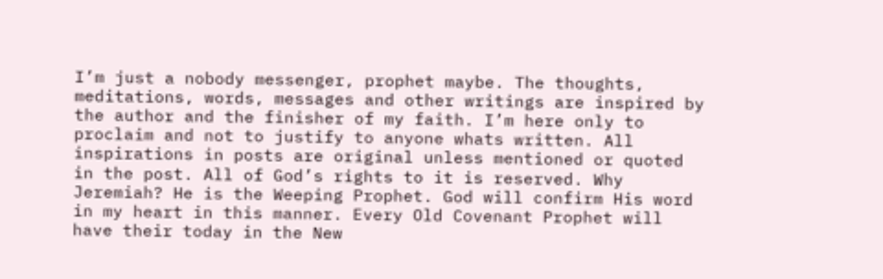I’m just a nobody messenger, prophet maybe. The thoughts, meditations, words, messages and other writings are inspired by the author and the finisher of my faith. I’m here only to proclaim and not to justify to anyone whats written. All inspirations in posts are original unless mentioned or quoted in the post. All of God’s rights to it is reserved. Why Jeremiah? He is the Weeping Prophet. God will confirm His word in my heart in this manner. Every Old Covenant Prophet will have their today in the New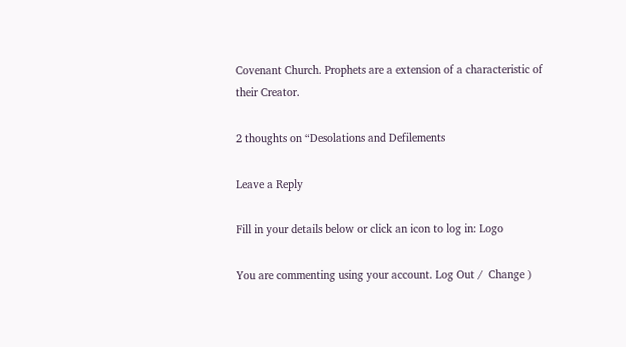Covenant Church. Prophets are a extension of a characteristic of their Creator.

2 thoughts on “Desolations and Defilements

Leave a Reply

Fill in your details below or click an icon to log in: Logo

You are commenting using your account. Log Out /  Change )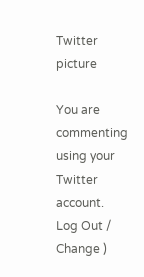Twitter picture

You are commenting using your Twitter account. Log Out /  Change )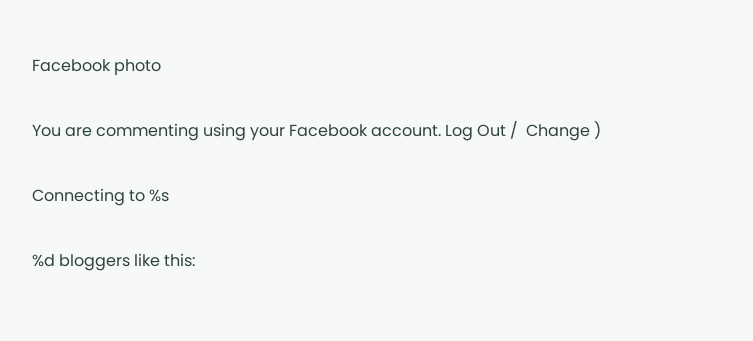Facebook photo

You are commenting using your Facebook account. Log Out /  Change )

Connecting to %s

%d bloggers like this: